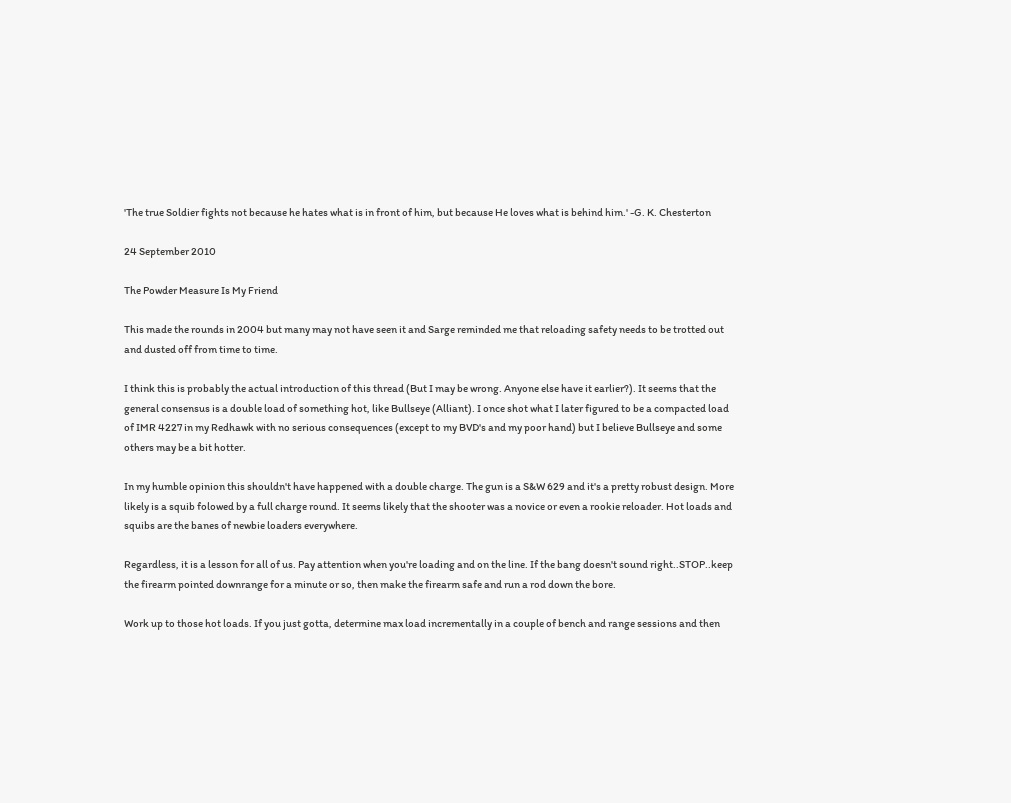'The true Soldier fights not because he hates what is in front of him, but because He loves what is behind him.' -G. K. Chesterton

24 September 2010

The Powder Measure Is My Friend

This made the rounds in 2004 but many may not have seen it and Sarge reminded me that reloading safety needs to be trotted out and dusted off from time to time.

I think this is probably the actual introduction of this thread (But I may be wrong. Anyone else have it earlier?). It seems that the general consensus is a double load of something hot, like Bullseye (Alliant). I once shot what I later figured to be a compacted load of IMR 4227 in my Redhawk with no serious consequences (except to my BVD's and my poor hand) but I believe Bullseye and some others may be a bit hotter.

In my humble opinion this shouldn't have happened with a double charge. The gun is a S&W 629 and it's a pretty robust design. More likely is a squib folowed by a full charge round. It seems likely that the shooter was a novice or even a rookie reloader. Hot loads and squibs are the banes of newbie loaders everywhere.

Regardless, it is a lesson for all of us. Pay attention when you're loading and on the line. If the bang doesn't sound right..STOP..keep the firearm pointed downrange for a minute or so, then make the firearm safe and run a rod down the bore.

Work up to those hot loads. If you just gotta, determine max load incrementally in a couple of bench and range sessions and then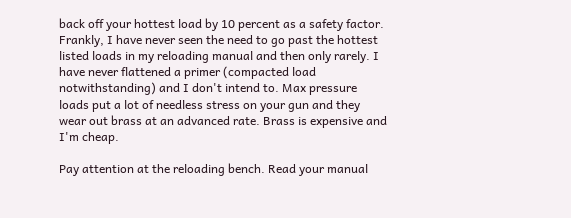back off your hottest load by 10 percent as a safety factor. Frankly, I have never seen the need to go past the hottest listed loads in my reloading manual and then only rarely. I have never flattened a primer (compacted load notwithstanding) and I don't intend to. Max pressure loads put a lot of needless stress on your gun and they wear out brass at an advanced rate. Brass is expensive and I'm cheap.

Pay attention at the reloading bench. Read your manual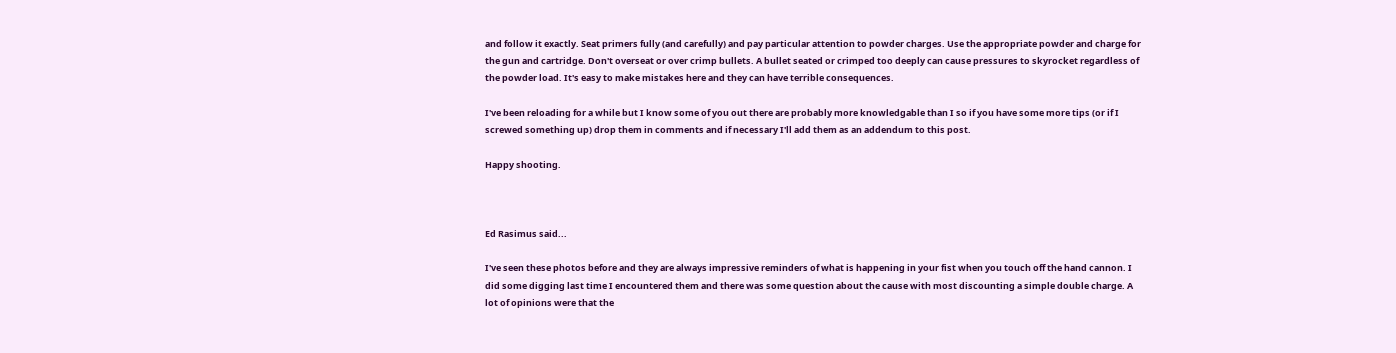and follow it exactly. Seat primers fully (and carefully) and pay particular attention to powder charges. Use the appropriate powder and charge for the gun and cartridge. Don't overseat or over crimp bullets. A bullet seated or crimped too deeply can cause pressures to skyrocket regardless of the powder load. It's easy to make mistakes here and they can have terrible consequences.

I've been reloading for a while but I know some of you out there are probably more knowledgable than I so if you have some more tips (or if I screwed something up) drop them in comments and if necessary I'll add them as an addendum to this post.

Happy shooting.



Ed Rasimus said...

I've seen these photos before and they are always impressive reminders of what is happening in your fist when you touch off the hand cannon. I did some digging last time I encountered them and there was some question about the cause with most discounting a simple double charge. A lot of opinions were that the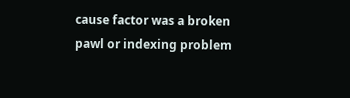cause factor was a broken pawl or indexing problem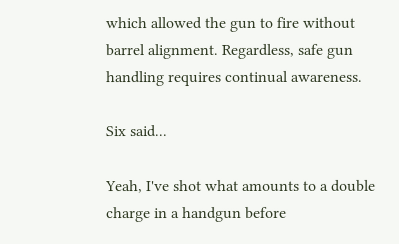which allowed the gun to fire without barrel alignment. Regardless, safe gun handling requires continual awareness.

Six said...

Yeah, I've shot what amounts to a double charge in a handgun before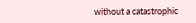without a catastrophic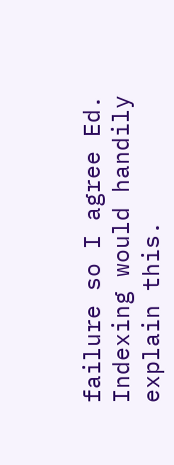failure so I agree Ed. Indexing would handily explain this.